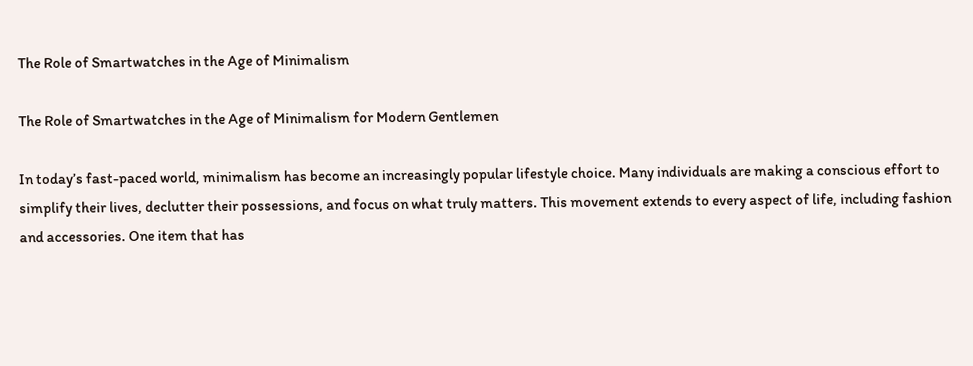The Role of Smartwatches in the Age of Minimalism

The Role of Smartwatches in the Age of Minimalism for Modern Gentlemen

In today’s fast-paced world, minimalism has become an increasingly popular lifestyle choice. Many individuals are making a conscious effort to simplify their lives, declutter their possessions, and focus on what truly matters. This movement extends to every aspect of life, including fashion and accessories. One item that has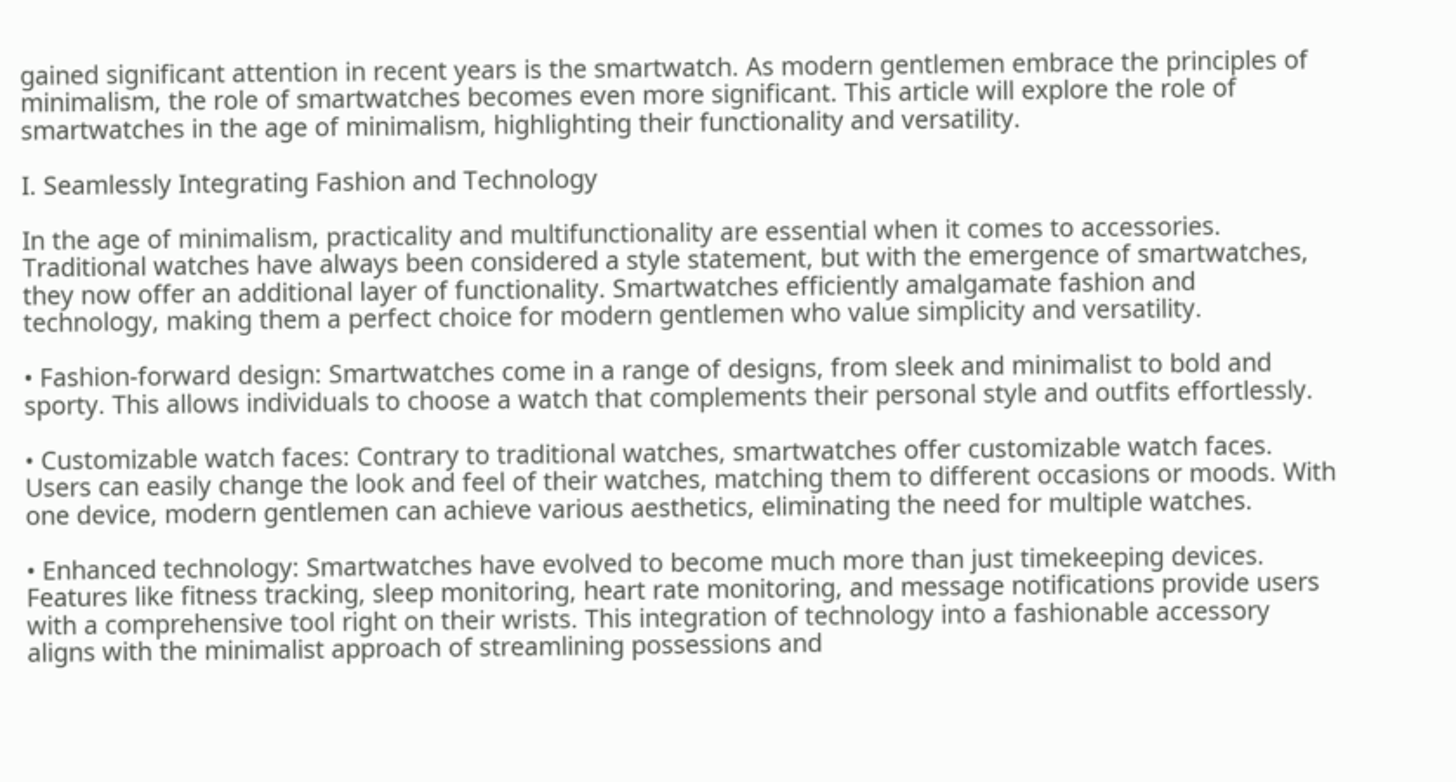gained significant attention in recent years is the smartwatch. As modern gentlemen embrace the principles of minimalism, the role of smartwatches becomes even more significant. This article will explore the role of smartwatches in the age of minimalism, highlighting their functionality and versatility.

I. Seamlessly Integrating Fashion and Technology

In the age of minimalism, practicality and multifunctionality are essential when it comes to accessories. Traditional watches have always been considered a style statement, but with the emergence of smartwatches, they now offer an additional layer of functionality. Smartwatches efficiently amalgamate fashion and technology, making them a perfect choice for modern gentlemen who value simplicity and versatility.

• Fashion-forward design: Smartwatches come in a range of designs, from sleek and minimalist to bold and sporty. This allows individuals to choose a watch that complements their personal style and outfits effortlessly.

• Customizable watch faces: Contrary to traditional watches, smartwatches offer customizable watch faces. Users can easily change the look and feel of their watches, matching them to different occasions or moods. With one device, modern gentlemen can achieve various aesthetics, eliminating the need for multiple watches.

• Enhanced technology: Smartwatches have evolved to become much more than just timekeeping devices. Features like fitness tracking, sleep monitoring, heart rate monitoring, and message notifications provide users with a comprehensive tool right on their wrists. This integration of technology into a fashionable accessory aligns with the minimalist approach of streamlining possessions and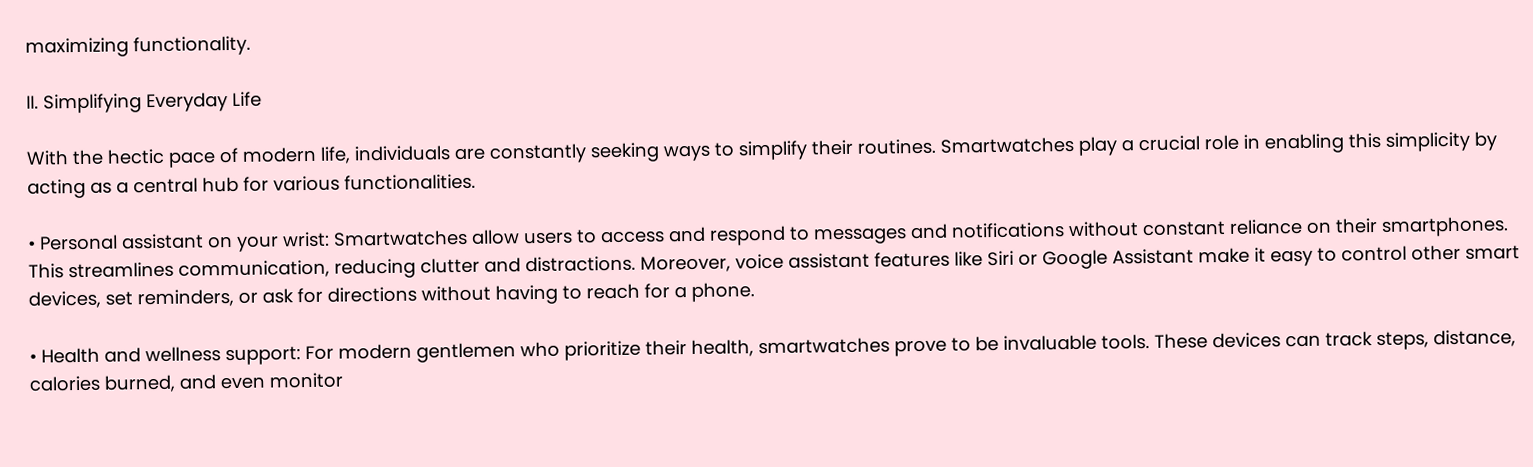maximizing functionality.

II. Simplifying Everyday Life

With the hectic pace of modern life, individuals are constantly seeking ways to simplify their routines. Smartwatches play a crucial role in enabling this simplicity by acting as a central hub for various functionalities.

• Personal assistant on your wrist: Smartwatches allow users to access and respond to messages and notifications without constant reliance on their smartphones. This streamlines communication, reducing clutter and distractions. Moreover, voice assistant features like Siri or Google Assistant make it easy to control other smart devices, set reminders, or ask for directions without having to reach for a phone.

• Health and wellness support: For modern gentlemen who prioritize their health, smartwatches prove to be invaluable tools. These devices can track steps, distance, calories burned, and even monitor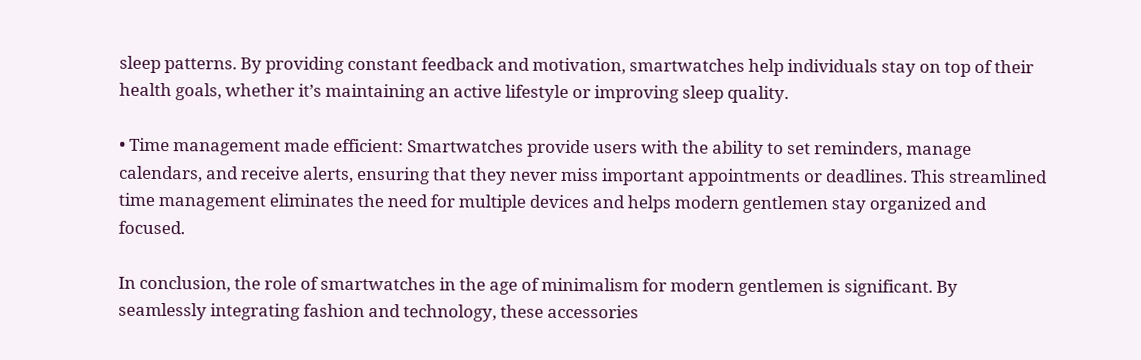sleep patterns. By providing constant feedback and motivation, smartwatches help individuals stay on top of their health goals, whether it’s maintaining an active lifestyle or improving sleep quality.

• Time management made efficient: Smartwatches provide users with the ability to set reminders, manage calendars, and receive alerts, ensuring that they never miss important appointments or deadlines. This streamlined time management eliminates the need for multiple devices and helps modern gentlemen stay organized and focused.

In conclusion, the role of smartwatches in the age of minimalism for modern gentlemen is significant. By seamlessly integrating fashion and technology, these accessories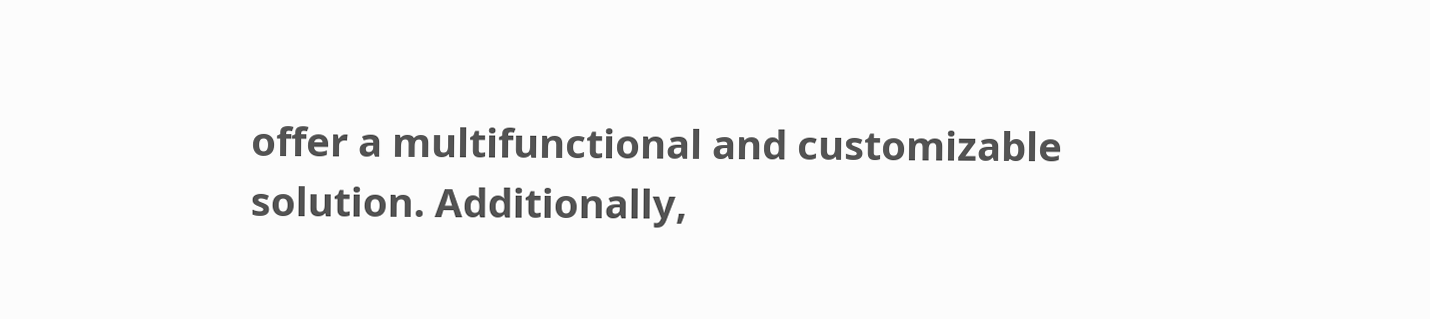offer a multifunctional and customizable solution. Additionally,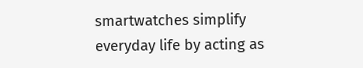smartwatches simplify everyday life by acting as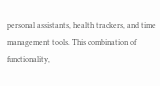personal assistants, health trackers, and time management tools. This combination of functionality,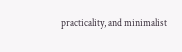practicality, and minimalist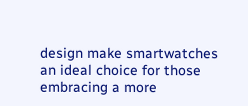design make smartwatches an ideal choice for those embracing a more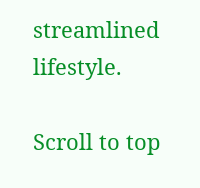streamlined lifestyle.

Scroll to top